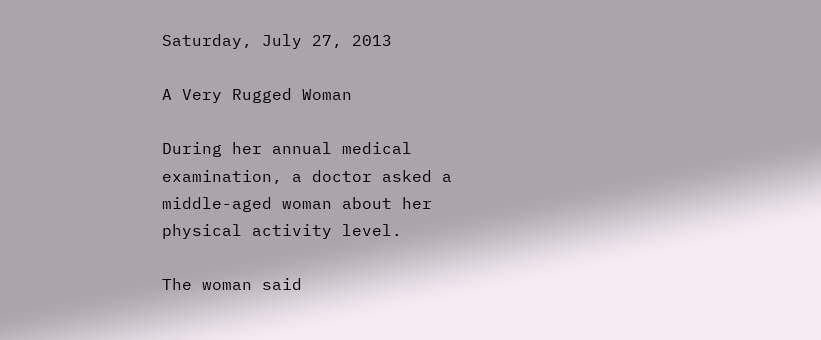Saturday, July 27, 2013

A Very Rugged Woman

During her annual medical examination, a doctor asked a middle-aged woman about her physical activity level.

The woman said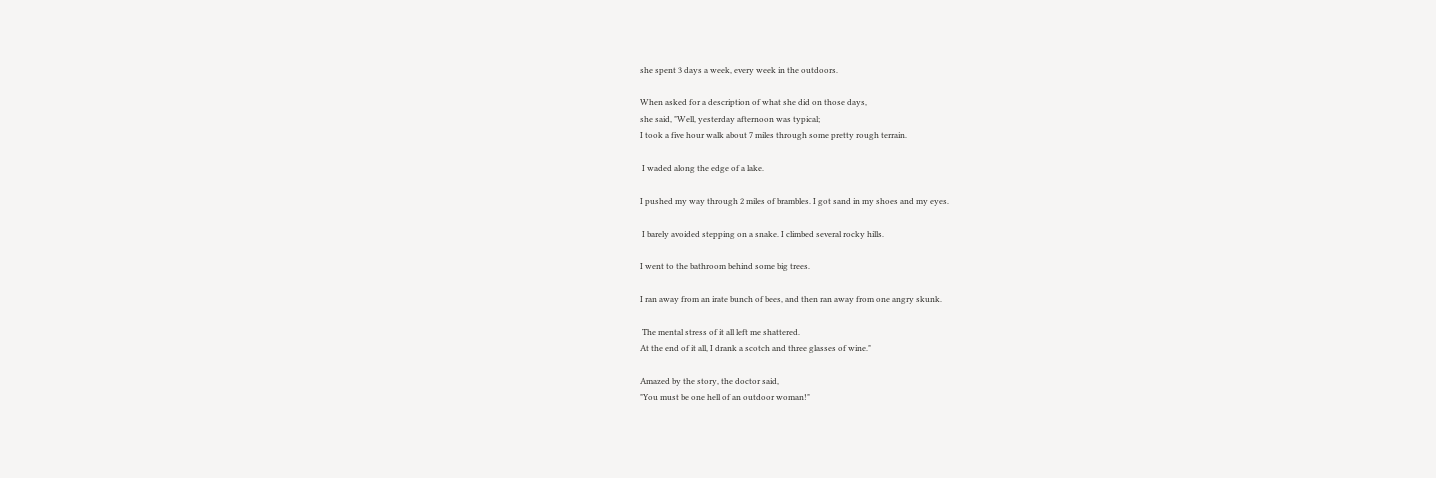she spent 3 days a week, every week in the outdoors.

When asked for a description of what she did on those days,
she said, "Well, yesterday afternoon was typical;
I took a five hour walk about 7 miles through some pretty rough terrain.

 I waded along the edge of a lake.

I pushed my way through 2 miles of brambles. I got sand in my shoes and my eyes.

 I barely avoided stepping on a snake. I climbed several rocky hills.

I went to the bathroom behind some big trees.

I ran away from an irate bunch of bees, and then ran away from one angry skunk.

 The mental stress of it all left me shattered.
At the end of it all, I drank a scotch and three glasses of wine."

Amazed by the story, the doctor said,
"You must be one hell of an outdoor woman!"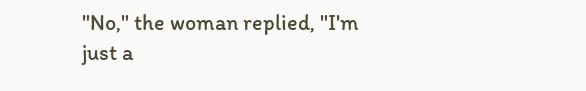"No," the woman replied, "I'm just a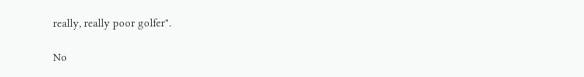really, really poor golfer".

No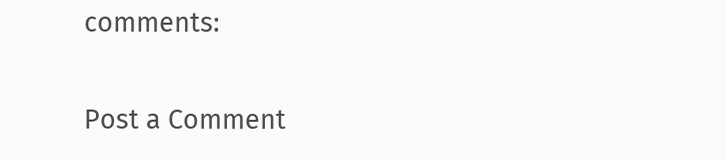comments:

Post a Comment